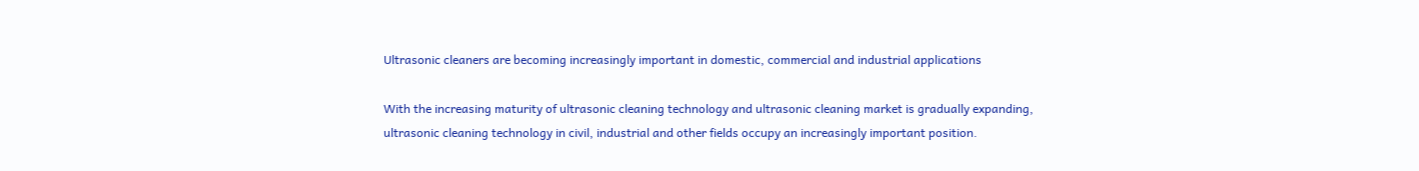Ultrasonic cleaners are becoming increasingly important in domestic, commercial and industrial applications

With the increasing maturity of ultrasonic cleaning technology and ultrasonic cleaning market is gradually expanding, ultrasonic cleaning technology in civil, industrial and other fields occupy an increasingly important position.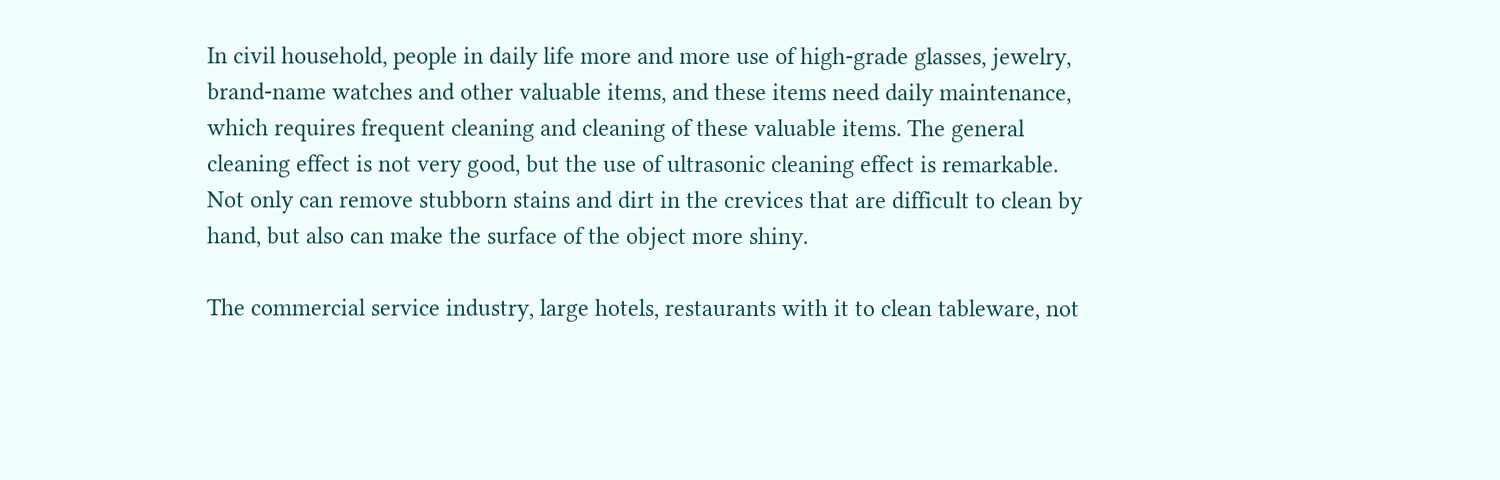In civil household, people in daily life more and more use of high-grade glasses, jewelry, brand-name watches and other valuable items, and these items need daily maintenance, which requires frequent cleaning and cleaning of these valuable items. The general cleaning effect is not very good, but the use of ultrasonic cleaning effect is remarkable. Not only can remove stubborn stains and dirt in the crevices that are difficult to clean by hand, but also can make the surface of the object more shiny.

The commercial service industry, large hotels, restaurants with it to clean tableware, not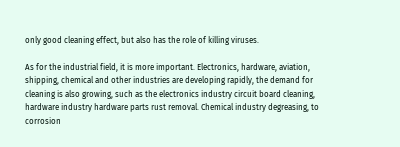only good cleaning effect, but also has the role of killing viruses.

As for the industrial field, it is more important. Electronics, hardware, aviation, shipping, chemical and other industries are developing rapidly, the demand for cleaning is also growing, such as the electronics industry circuit board cleaning, hardware industry hardware parts rust removal. Chemical industry degreasing, to corrosion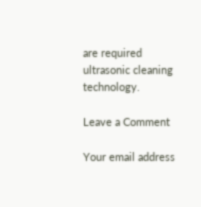are required ultrasonic cleaning technology.

Leave a Comment

Your email address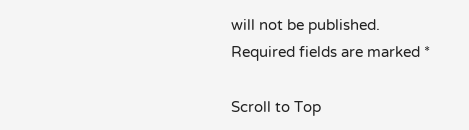will not be published. Required fields are marked *

Scroll to Top